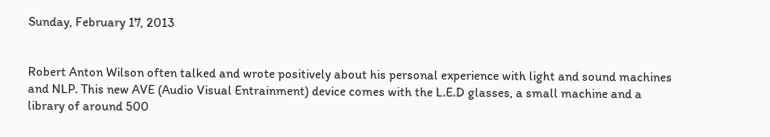Sunday, February 17, 2013


Robert Anton Wilson often talked and wrote positively about his personal experience with light and sound machines and NLP. This new AVE (Audio Visual Entrainment) device comes with the L.E.D glasses, a small machine and a library of around 500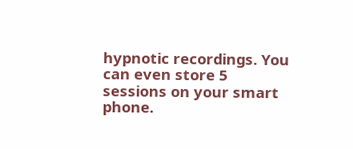hypnotic recordings. You can even store 5 sessions on your smart phone.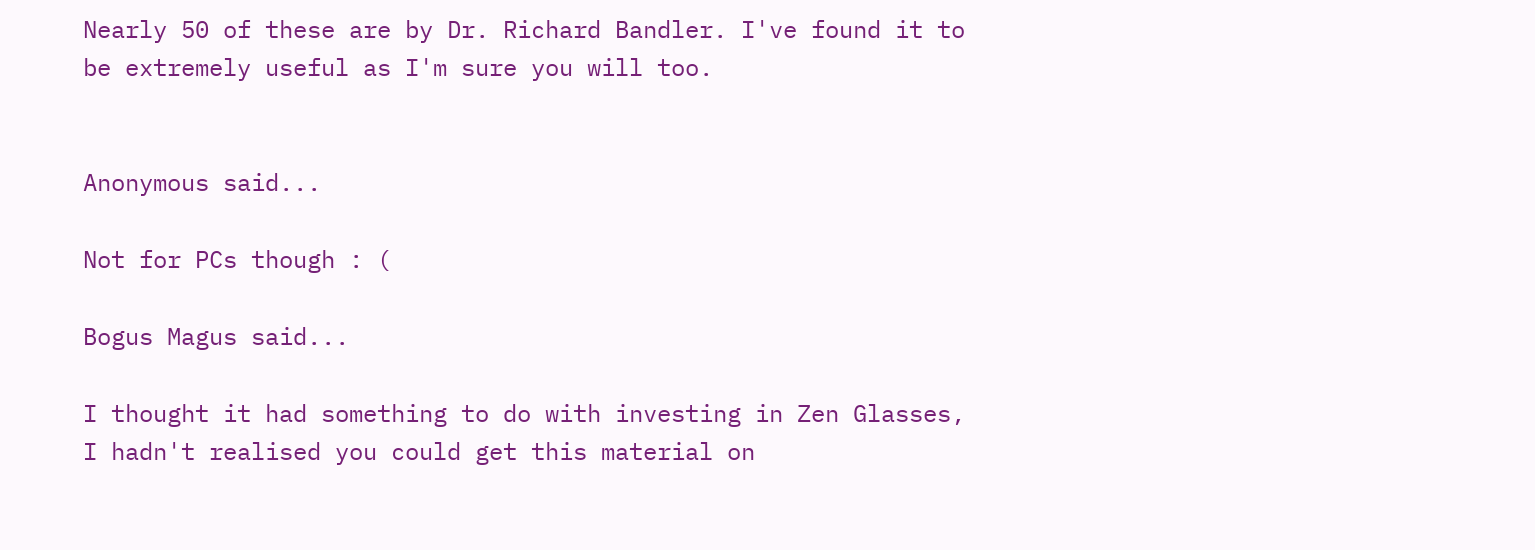Nearly 50 of these are by Dr. Richard Bandler. I've found it to be extremely useful as I'm sure you will too.


Anonymous said...

Not for PCs though : (

Bogus Magus said...

I thought it had something to do with investing in Zen Glasses, I hadn't realised you could get this material on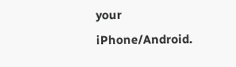your iPhone/Android.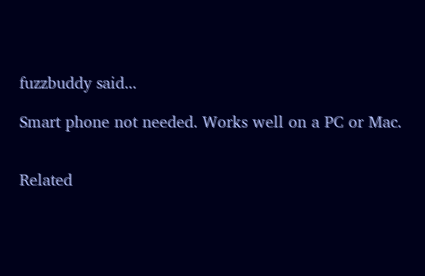fuzzbuddy said...

Smart phone not needed. Works well on a PC or Mac.


Related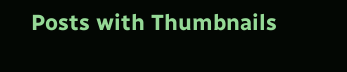Posts with Thumbnails